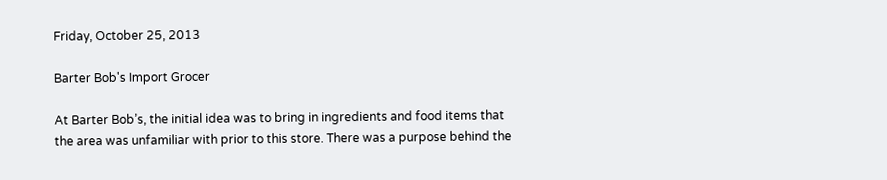Friday, October 25, 2013

Barter Bob's Import Grocer

At Barter Bob’s, the initial idea was to bring in ingredients and food items that the area was unfamiliar with prior to this store. There was a purpose behind the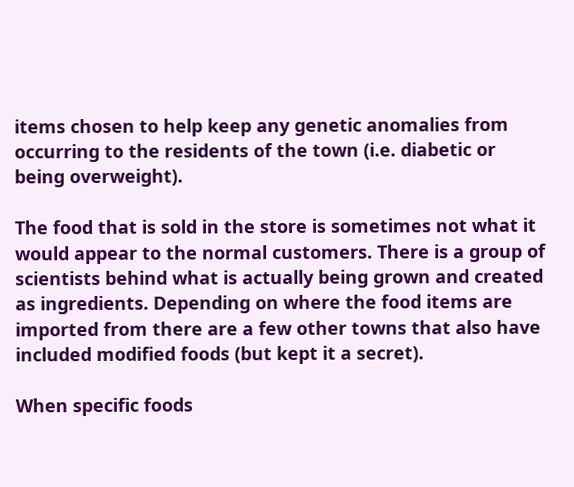items chosen to help keep any genetic anomalies from occurring to the residents of the town (i.e. diabetic or being overweight).

The food that is sold in the store is sometimes not what it would appear to the normal customers. There is a group of scientists behind what is actually being grown and created as ingredients. Depending on where the food items are imported from there are a few other towns that also have included modified foods (but kept it a secret).

When specific foods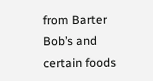from Barter Bob’s and certain foods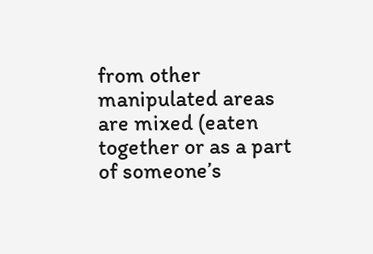from other manipulated areas are mixed (eaten together or as a part of someone’s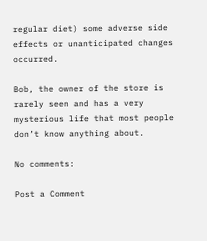regular diet) some adverse side effects or unanticipated changes occurred.

Bob, the owner of the store is rarely seen and has a very mysterious life that most people don’t know anything about.

No comments:

Post a Comment